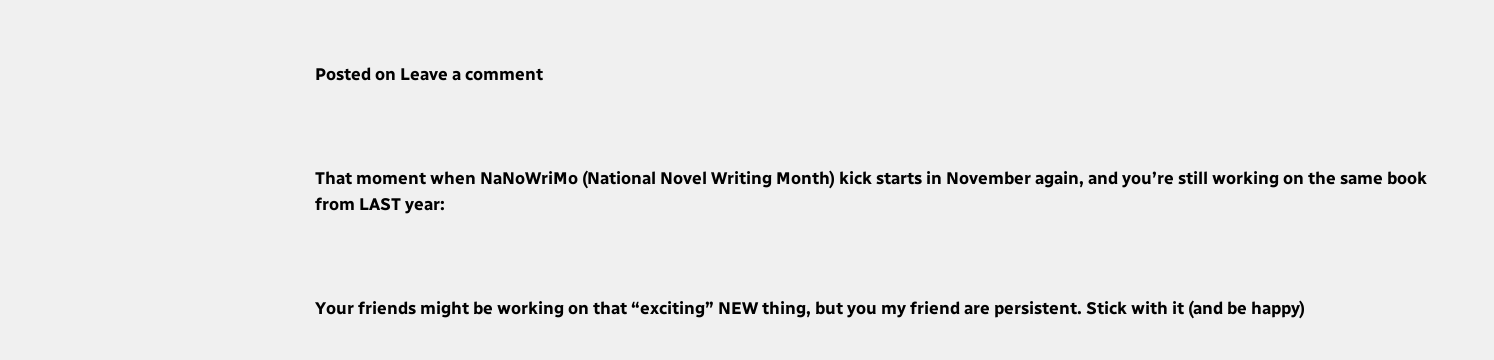Posted on Leave a comment



That moment when NaNoWriMo (National Novel Writing Month) kick starts in November again, and you’re still working on the same book from LAST year:



Your friends might be working on that “exciting” NEW thing, but you my friend are persistent. Stick with it (and be happy)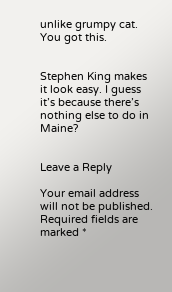unlike grumpy cat. You got this.


Stephen King makes it look easy. I guess it’s because there’s nothing else to do in Maine?


Leave a Reply

Your email address will not be published. Required fields are marked *